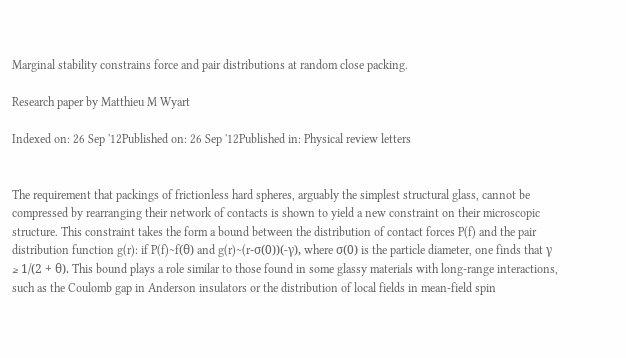Marginal stability constrains force and pair distributions at random close packing.

Research paper by Matthieu M Wyart

Indexed on: 26 Sep '12Published on: 26 Sep '12Published in: Physical review letters


The requirement that packings of frictionless hard spheres, arguably the simplest structural glass, cannot be compressed by rearranging their network of contacts is shown to yield a new constraint on their microscopic structure. This constraint takes the form a bound between the distribution of contact forces P(f) and the pair distribution function g(r): if P(f)∼f(θ) and g(r)∼(r-σ(0))(-γ), where σ(0) is the particle diameter, one finds that γ ≥ 1/(2 + θ). This bound plays a role similar to those found in some glassy materials with long-range interactions, such as the Coulomb gap in Anderson insulators or the distribution of local fields in mean-field spin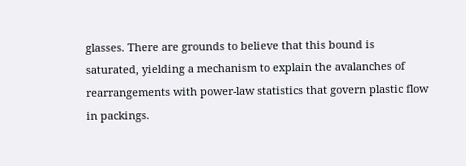glasses. There are grounds to believe that this bound is saturated, yielding a mechanism to explain the avalanches of rearrangements with power-law statistics that govern plastic flow in packings.